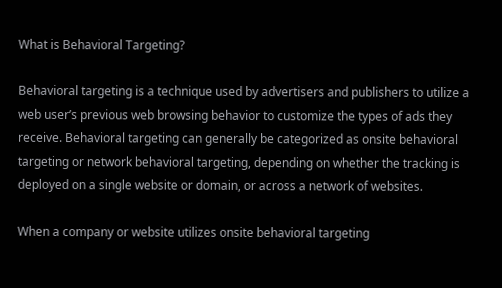What is Behavioral Targeting?

Behavioral targeting is a technique used by advertisers and publishers to utilize a web user’s previous web browsing behavior to customize the types of ads they receive. Behavioral targeting can generally be categorized as onsite behavioral targeting or network behavioral targeting, depending on whether the tracking is deployed on a single website or domain, or across a network of websites.

When a company or website utilizes onsite behavioral targeting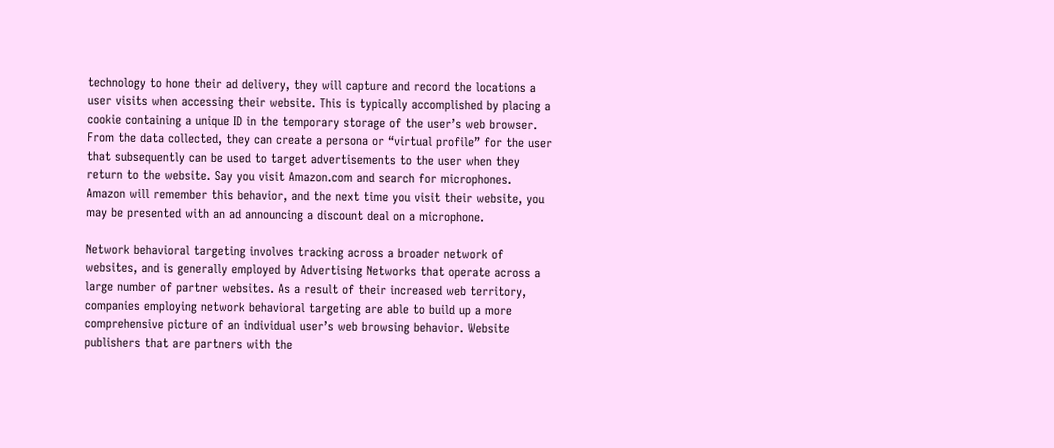technology to hone their ad delivery, they will capture and record the locations a user visits when accessing their website. This is typically accomplished by placing a cookie containing a unique ID in the temporary storage of the user’s web browser. From the data collected, they can create a persona or “virtual profile” for the user that subsequently can be used to target advertisements to the user when they return to the website. Say you visit Amazon.com and search for microphones. Amazon will remember this behavior, and the next time you visit their website, you may be presented with an ad announcing a discount deal on a microphone.

Network behavioral targeting involves tracking across a broader network of websites, and is generally employed by Advertising Networks that operate across a large number of partner websites. As a result of their increased web territory, companies employing network behavioral targeting are able to build up a more comprehensive picture of an individual user’s web browsing behavior. Website publishers that are partners with the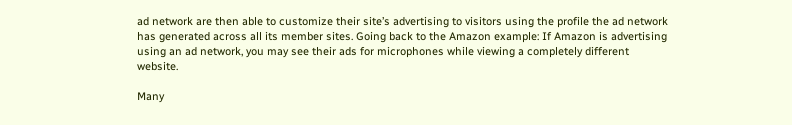ad network are then able to customize their site’s advertising to visitors using the profile the ad network has generated across all its member sites. Going back to the Amazon example: If Amazon is advertising using an ad network, you may see their ads for microphones while viewing a completely different website.

Many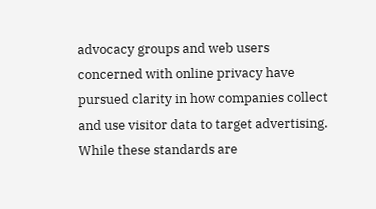advocacy groups and web users concerned with online privacy have pursued clarity in how companies collect and use visitor data to target advertising. While these standards are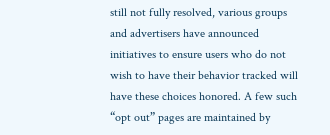still not fully resolved, various groups and advertisers have announced initiatives to ensure users who do not wish to have their behavior tracked will have these choices honored. A few such “opt out” pages are maintained by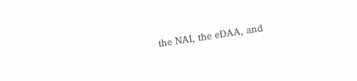the NAI, the eDAA, and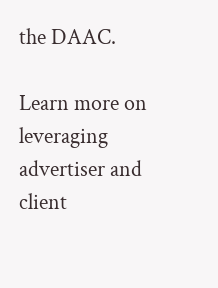the DAAC.

Learn more on leveraging advertiser and client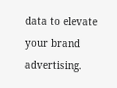data to elevate your brand advertising.